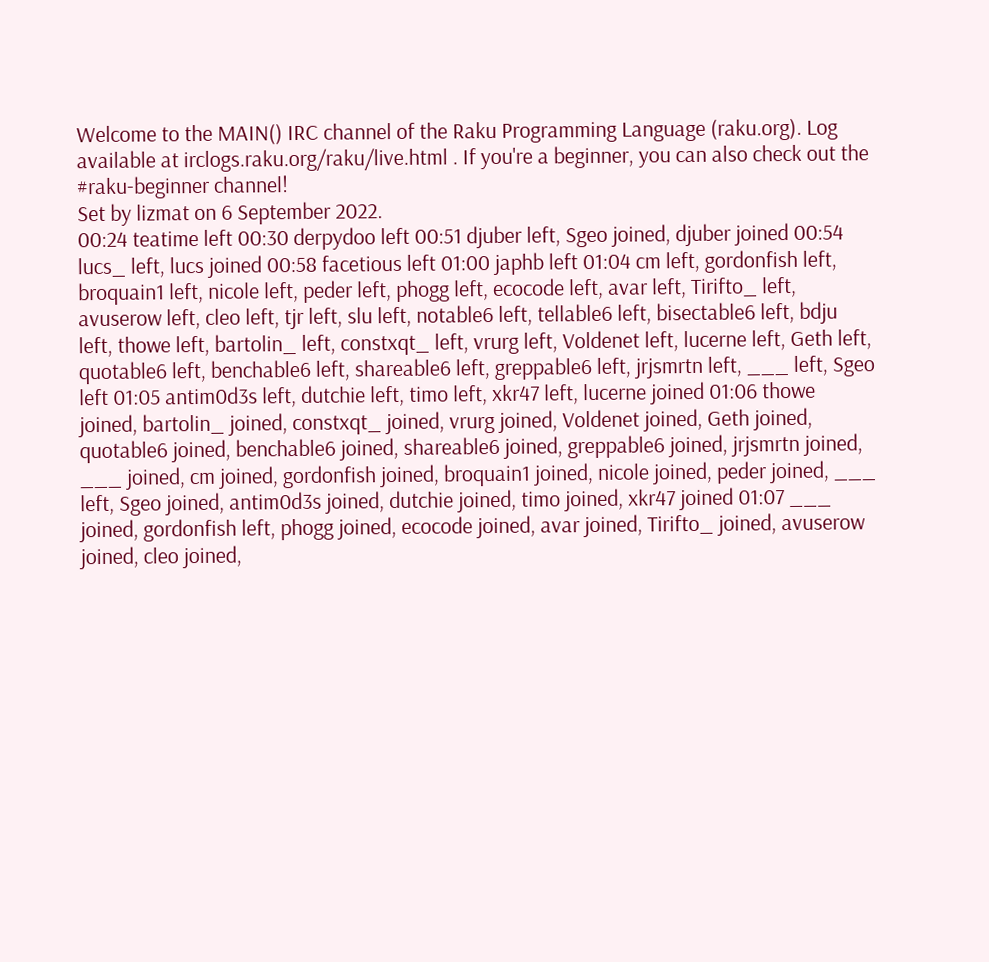Welcome to the MAIN() IRC channel of the Raku Programming Language (raku.org). Log available at irclogs.raku.org/raku/live.html . If you're a beginner, you can also check out the #raku-beginner channel!
Set by lizmat on 6 September 2022.
00:24 teatime left 00:30 derpydoo left 00:51 djuber left, Sgeo joined, djuber joined 00:54 lucs_ left, lucs joined 00:58 facetious left 01:00 japhb left 01:04 cm left, gordonfish left, broquain1 left, nicole left, peder left, phogg left, ecocode left, avar left, Tirifto_ left, avuserow left, cleo left, tjr left, slu left, notable6 left, tellable6 left, bisectable6 left, bdju left, thowe left, bartolin_ left, constxqt_ left, vrurg left, Voldenet left, lucerne left, Geth left, quotable6 left, benchable6 left, shareable6 left, greppable6 left, jrjsmrtn left, ___ left, Sgeo left 01:05 antim0d3s left, dutchie left, timo left, xkr47 left, lucerne joined 01:06 thowe joined, bartolin_ joined, constxqt_ joined, vrurg joined, Voldenet joined, Geth joined, quotable6 joined, benchable6 joined, shareable6 joined, greppable6 joined, jrjsmrtn joined, ___ joined, cm joined, gordonfish joined, broquain1 joined, nicole joined, peder joined, ___ left, Sgeo joined, antim0d3s joined, dutchie joined, timo joined, xkr47 joined 01:07 ___ joined, gordonfish left, phogg joined, ecocode joined, avar joined, Tirifto_ joined, avuserow joined, cleo joined,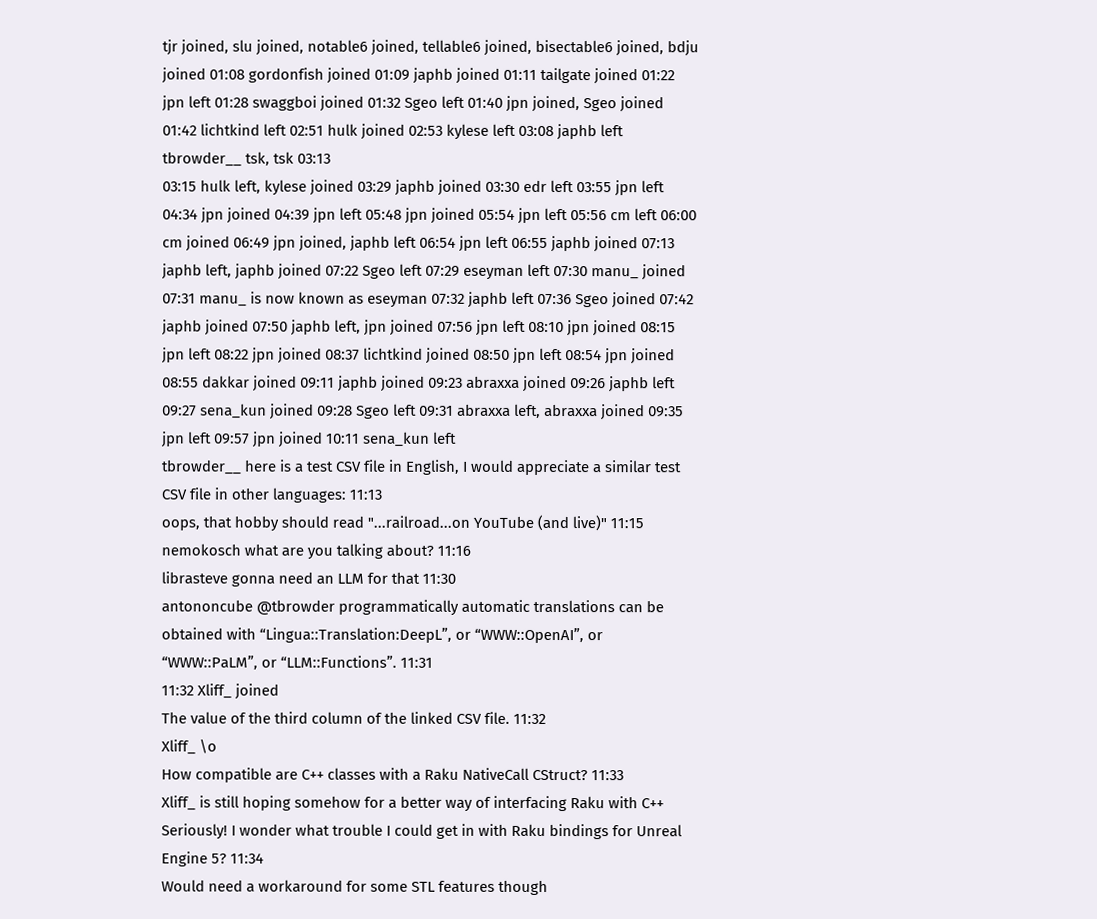tjr joined, slu joined, notable6 joined, tellable6 joined, bisectable6 joined, bdju joined 01:08 gordonfish joined 01:09 japhb joined 01:11 tailgate joined 01:22 jpn left 01:28 swaggboi joined 01:32 Sgeo left 01:40 jpn joined, Sgeo joined 01:42 lichtkind left 02:51 hulk joined 02:53 kylese left 03:08 japhb left
tbrowder__ tsk, tsk 03:13
03:15 hulk left, kylese joined 03:29 japhb joined 03:30 edr left 03:55 jpn left 04:34 jpn joined 04:39 jpn left 05:48 jpn joined 05:54 jpn left 05:56 cm left 06:00 cm joined 06:49 jpn joined, japhb left 06:54 jpn left 06:55 japhb joined 07:13 japhb left, japhb joined 07:22 Sgeo left 07:29 eseyman left 07:30 manu_ joined 07:31 manu_ is now known as eseyman 07:32 japhb left 07:36 Sgeo joined 07:42 japhb joined 07:50 japhb left, jpn joined 07:56 jpn left 08:10 jpn joined 08:15 jpn left 08:22 jpn joined 08:37 lichtkind joined 08:50 jpn left 08:54 jpn joined 08:55 dakkar joined 09:11 japhb joined 09:23 abraxxa joined 09:26 japhb left 09:27 sena_kun joined 09:28 Sgeo left 09:31 abraxxa left, abraxxa joined 09:35 jpn left 09:57 jpn joined 10:11 sena_kun left
tbrowder__ here is a test CSV file in English, I would appreciate a similar test CSV file in other languages: 11:13
oops, that hobby should read "...railroad...on YouTube (and live)" 11:15
nemokosch what are you talking about? 11:16
librasteve gonna need an LLM for that 11:30
antononcube @tbrowder programmatically automatic translations can be obtained with “Lingua::Translation:DeepL”, or “WWW::OpenAI”, or “WWW::PaLM”, or “LLM::Functions”. 11:31
11:32 Xliff_ joined
The value of the third column of the linked CSV file. 11:32
Xliff_ \o
How compatible are C++ classes with a Raku NativeCall CStruct? 11:33
Xliff_ is still hoping somehow for a better way of interfacing Raku with C++
Seriously! I wonder what trouble I could get in with Raku bindings for Unreal Engine 5? 11:34
Would need a workaround for some STL features though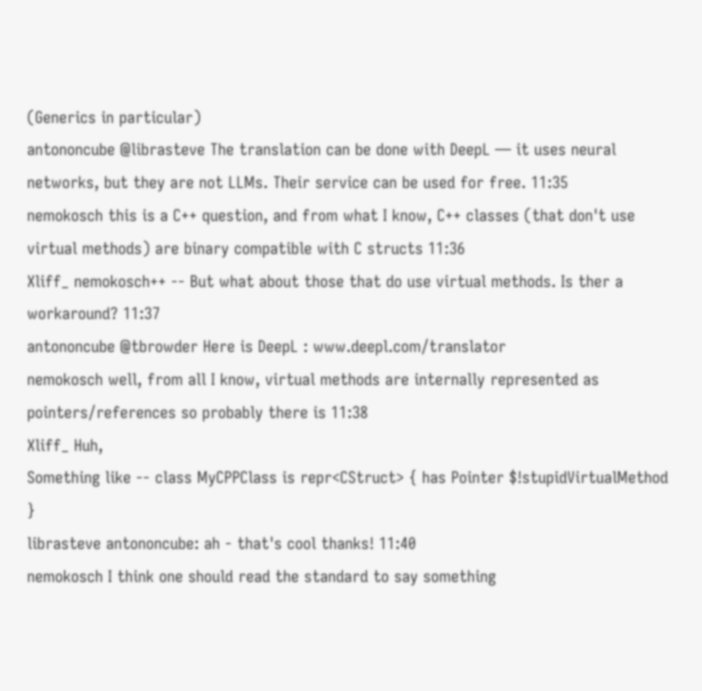(Generics in particular)
antononcube @librasteve The translation can be done with DeepL — it uses neural networks, but they are not LLMs. Their service can be used for free. 11:35
nemokosch this is a C++ question, and from what I know, C++ classes (that don't use virtual methods) are binary compatible with C structs 11:36
Xliff_ nemokosch++ -- But what about those that do use virtual methods. Is ther a workaround? 11:37
antononcube @tbrowder Here is DeepL : www.deepl.com/translator
nemokosch well, from all I know, virtual methods are internally represented as pointers/references so probably there is 11:38
Xliff_ Huh,
Something like -- class MyCPPClass is repr<CStruct> { has Pointer $!stupidVirtualMethod }
librasteve antononcube: ah - that's cool thanks! 11:40
nemokosch I think one should read the standard to say something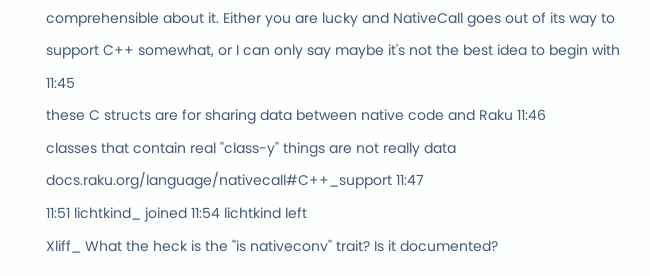comprehensible about it. Either you are lucky and NativeCall goes out of its way to support C++ somewhat, or I can only say maybe it's not the best idea to begin with 11:45
these C structs are for sharing data between native code and Raku 11:46
classes that contain real "class-y" things are not really data
docs.raku.org/language/nativecall#C++_support 11:47
11:51 lichtkind_ joined 11:54 lichtkind left
Xliff_ What the heck is the "is nativeconv" trait? Is it documented?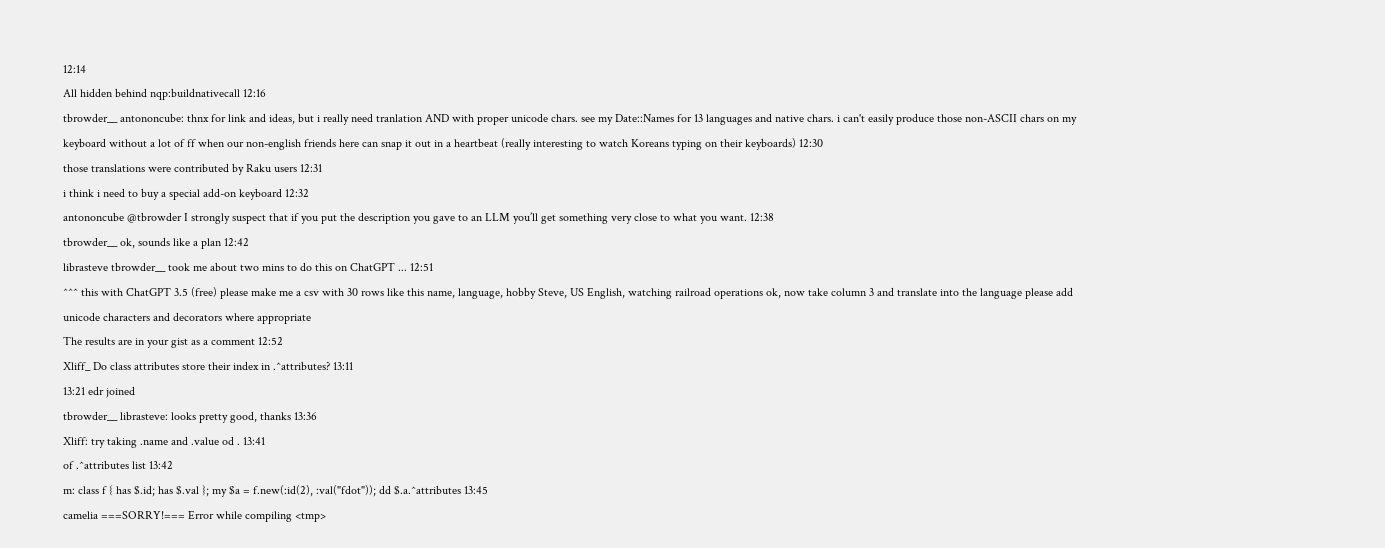12:14
All hidden behind nqp:buildnativecall 12:16
tbrowder__ antononcube: thnx for link and ideas, but i really need tranlation AND with proper unicode chars. see my Date::Names for 13 languages and native chars. i can't easily produce those non-ASCII chars on my keyboard without a lot of ff when our non-english friends here can snap it out in a heartbeat (really interesting to watch Koreans typing on their keyboards) 12:30
those translations were contributed by Raku users 12:31
i think i need to buy a special add-on keyboard 12:32
antononcube @tbrowder I strongly suspect that if you put the description you gave to an LLM you’ll get something very close to what you want. 12:38
tbrowder__ ok, sounds like a plan 12:42
librasteve tbrowder__ took me about two mins to do this on ChatGPT ... 12:51
^^^ this with ChatGPT 3.5 (free) please make me a csv with 30 rows like this name, language, hobby Steve, US English, watching railroad operations ok, now take column 3 and translate into the language please add unicode characters and decorators where appropriate
The results are in your gist as a comment 12:52
Xliff_ Do class attributes store their index in .^attributes? 13:11
13:21 edr joined
tbrowder__ librasteve: looks pretty good, thanks 13:36
Xliff: try taking .name and .value od . 13:41
of .^attributes list 13:42
m: class f { has $.id; has $.val }; my $a = f.new(:id(2), :val("fdot")); dd $.a.^attributes 13:45
camelia ===SORRY!=== Error while compiling <tmp>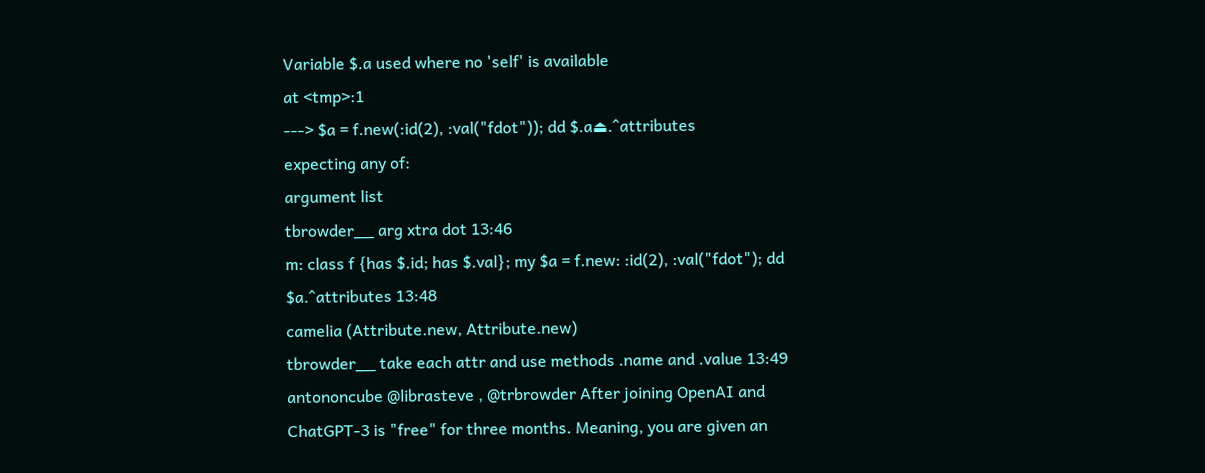Variable $.a used where no 'self' is available
at <tmp>:1
---> $a = f.new(:id(2), :val("fdot")); dd $.a⏏.^attributes
expecting any of:
argument list
tbrowder__ arg xtra dot 13:46
m: class f {has $.id; has $.val}; my $a = f.new: :id(2), :val("fdot"); dd $a.^attributes 13:48
camelia (Attribute.new, Attribute.new)
tbrowder__ take each attr and use methods .name and .value 13:49
antononcube @librasteve , @trbrowder After joining OpenAI and ChatGPT-3 is "free" for three months. Meaning, you are given an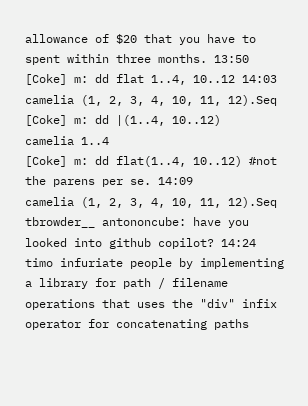allowance of $20 that you have to spent within three months. 13:50
[Coke] m: dd flat 1..4, 10..12 14:03
camelia (1, 2, 3, 4, 10, 11, 12).Seq
[Coke] m: dd |(1..4, 10..12)
camelia 1..4
[Coke] m: dd flat(1..4, 10..12) #not the parens per se. 14:09
camelia (1, 2, 3, 4, 10, 11, 12).Seq
tbrowder__ antononcube: have you looked into github copilot? 14:24
timo infuriate people by implementing a library for path / filename operations that uses the "div" infix operator for concatenating paths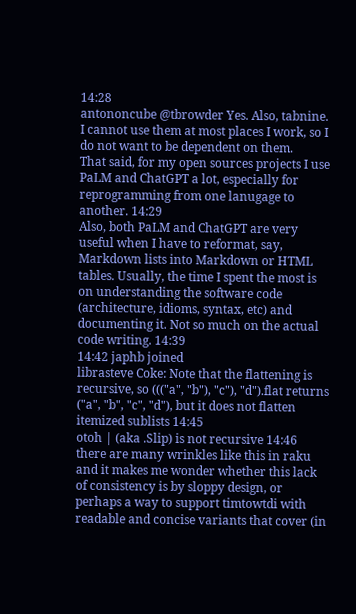14:28
antononcube @tbrowder Yes. Also, tabnine. I cannot use them at most places I work, so I do not want to be dependent on them.
That said, for my open sources projects I use PaLM and ChatGPT a lot, especially for reprogramming from one lanugage to another. 14:29
Also, both PaLM and ChatGPT are very useful when I have to reformat, say, Markdown lists into Markdown or HTML tables. Usually, the time I spent the most is on understanding the software code (architecture, idioms, syntax, etc) and documenting it. Not so much on the actual code writing. 14:39
14:42 japhb joined
librasteve Coke: Note that the flattening is recursive, so ((("a", "b"), "c"), "d").flat returns ("a", "b", "c", "d"), but it does not flatten itemized sublists 14:45
otoh | (aka .Slip) is not recursive 14:46
there are many wrinkles like this in raku and it makes me wonder whether this lack of consistency is by sloppy design, or perhaps a way to support timtowtdi with readable and concise variants that cover (in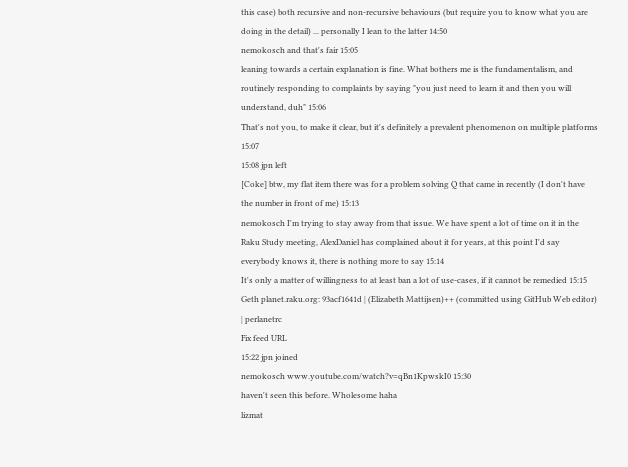this case) both recursive and non-recursive behaviours (but require you to know what you are doing in the detail) ... personally I lean to the latter 14:50
nemokosch and that's fair 15:05
leaning towards a certain explanation is fine. What bothers me is the fundamentalism, and routinely responding to complaints by saying "you just need to learn it and then you will understand, duh" 15:06
That's not you, to make it clear, but it's definitely a prevalent phenomenon on multiple platforms 15:07
15:08 jpn left
[Coke] btw, my flat item there was for a problem solving Q that came in recently (I don't have the number in front of me) 15:13
nemokosch I'm trying to stay away from that issue. We have spent a lot of time on it in the Raku Study meeting, AlexDaniel has complained about it for years, at this point I'd say everybody knows it, there is nothing more to say 15:14
It's only a matter of willingness to at least ban a lot of use-cases, if it cannot be remedied 15:15
Geth planet.raku.org: 93acf1641d | (Elizabeth Mattijsen)++ (committed using GitHub Web editor) | perlanetrc
Fix feed URL
15:22 jpn joined
nemokosch www.youtube.com/watch?v=qBn1KpwskI0 15:30
haven't seen this before. Wholesome haha
lizmat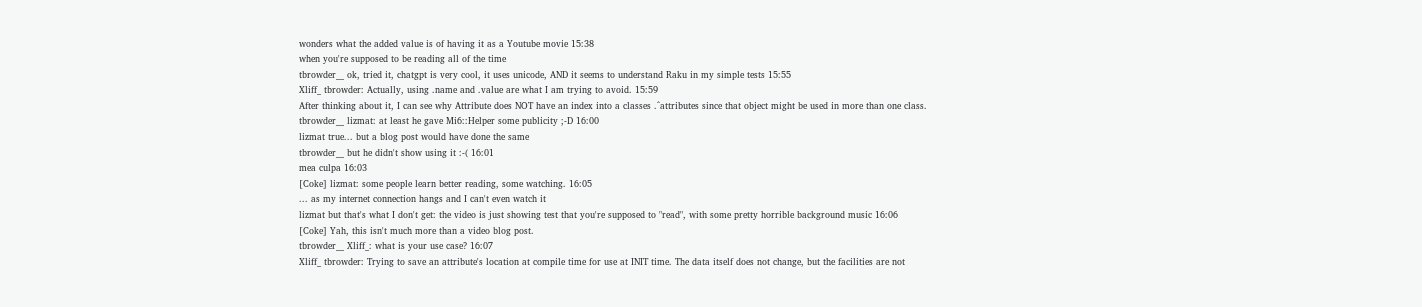wonders what the added value is of having it as a Youtube movie 15:38
when you're supposed to be reading all of the time
tbrowder__ ok, tried it, chatgpt is very cool, it uses unicode, AND it seems to understand Raku in my simple tests 15:55
Xliff_ tbrowder: Actually, using .name and .value are what I am trying to avoid. 15:59
After thinking about it, I can see why Attribute does NOT have an index into a classes .^attributes since that object might be used in more than one class.
tbrowder__ lizmat: at least he gave Mi6::Helper some publicity ;-D 16:00
lizmat true... but a blog post would have done the same
tbrowder__ but he didn't show using it :-( 16:01
mea culpa 16:03
[Coke] lizmat: some people learn better reading, some watching. 16:05
... as my internet connection hangs and I can't even watch it
lizmat but that's what I don't get: the video is just showing test that you're supposed to "read", with some pretty horrible background music 16:06
[Coke] Yah, this isn't much more than a video blog post.
tbrowder__ Xliff_: what is your use case? 16:07
Xliff_ tbrowder: Trying to save an attribute's location at compile time for use at INIT time. The data itself does not change, but the facilities are not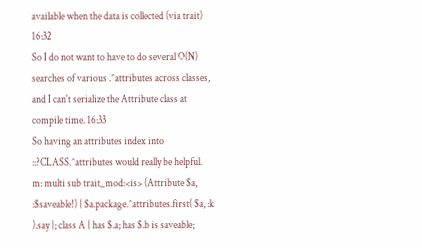available when the data is collected (via trait) 16:32
So I do not want to have to do several O(N) searches of various .^attributes across classes, and I can't serialize the Attribute class at compile time. 16:33
So having an attributes index into ::?CLASS.^attributes would really be helpful.
m: multi sub trait_mod:<is> (Attribute $a, :$saveable!) { $a.package.^attributes.first( $a, :k ).say }; class A { has $.a; has $.b is saveable;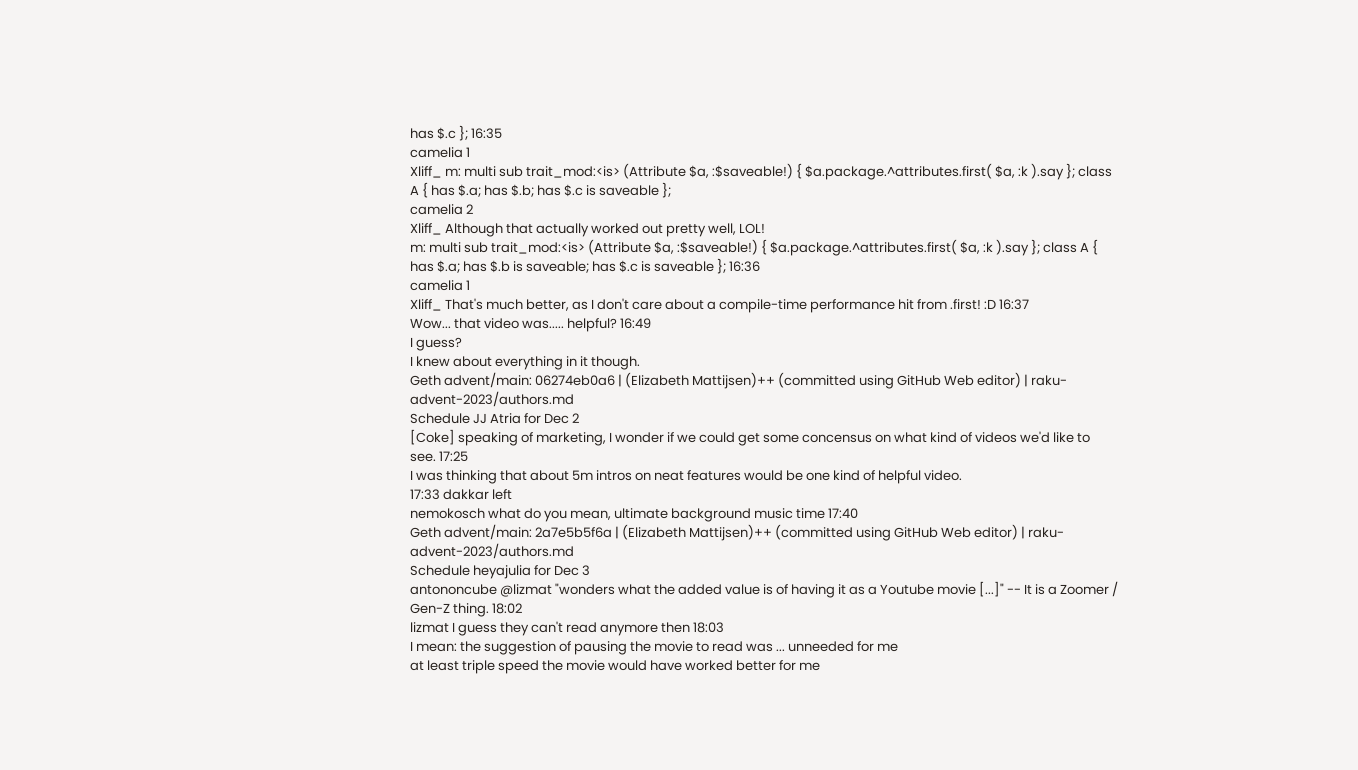has $.c }; 16:35
camelia 1
Xliff_ m: multi sub trait_mod:<is> (Attribute $a, :$saveable!) { $a.package.^attributes.first( $a, :k ).say }; class A { has $.a; has $.b; has $.c is saveable };
camelia 2
Xliff_ Although that actually worked out pretty well, LOL!
m: multi sub trait_mod:<is> (Attribute $a, :$saveable!) { $a.package.^attributes.first( $a, :k ).say }; class A { has $.a; has $.b is saveable; has $.c is saveable }; 16:36
camelia 1
Xliff_ That's much better, as I don't care about a compile-time performance hit from .first! :D 16:37
Wow... that video was..... helpful? 16:49
I guess?
I knew about everything in it though.
Geth advent/main: 06274eb0a6 | (Elizabeth Mattijsen)++ (committed using GitHub Web editor) | raku-advent-2023/authors.md
Schedule JJ Atria for Dec 2
[Coke] speaking of marketing, I wonder if we could get some concensus on what kind of videos we'd like to see. 17:25
I was thinking that about 5m intros on neat features would be one kind of helpful video.
17:33 dakkar left
nemokosch what do you mean, ultimate background music time 17:40
Geth advent/main: 2a7e5b5f6a | (Elizabeth Mattijsen)++ (committed using GitHub Web editor) | raku-advent-2023/authors.md
Schedule heyajulia for Dec 3
antononcube @lizmat "wonders what the added value is of having it as a Youtube movie [...]" -- It is a Zoomer / Gen-Z thing. 18:02
lizmat I guess they can't read anymore then 18:03
I mean: the suggestion of pausing the movie to read was ... unneeded for me
at least triple speed the movie would have worked better for me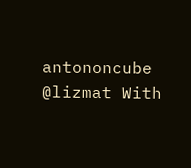antononcube @lizmat With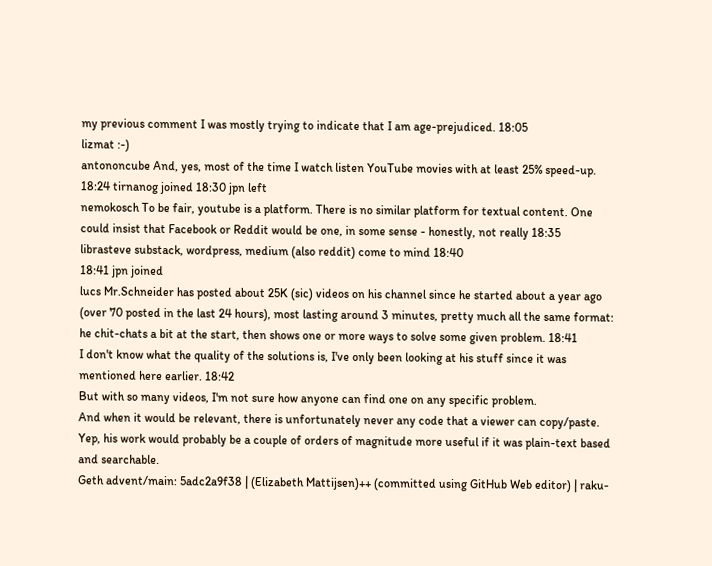my previous comment I was mostly trying to indicate that I am age-prejudiced. 18:05
lizmat :-)
antononcube And, yes, most of the time I watch listen YouTube movies with at least 25% speed-up.
18:24 tirnanog joined 18:30 jpn left
nemokosch To be fair, youtube is a platform. There is no similar platform for textual content. One could insist that Facebook or Reddit would be one, in some sense - honestly, not really 18:35
librasteve substack, wordpress, medium (also reddit) come to mind 18:40
18:41 jpn joined
lucs Mr.Schneider has posted about 25K (sic) videos on his channel since he started about a year ago (over 70 posted in the last 24 hours), most lasting around 3 minutes, pretty much all the same format: he chit-chats a bit at the start, then shows one or more ways to solve some given problem. 18:41
I don't know what the quality of the solutions is, I've only been looking at his stuff since it was mentioned here earlier. 18:42
But with so many videos, I'm not sure how anyone can find one on any specific problem.
And when it would be relevant, there is unfortunately never any code that a viewer can copy/paste.
Yep, his work would probably be a couple of orders of magnitude more useful if it was plain-text based and searchable.
Geth advent/main: 5adc2a9f38 | (Elizabeth Mattijsen)++ (committed using GitHub Web editor) | raku-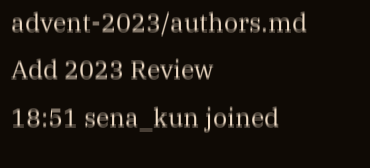advent-2023/authors.md
Add 2023 Review
18:51 sena_kun joined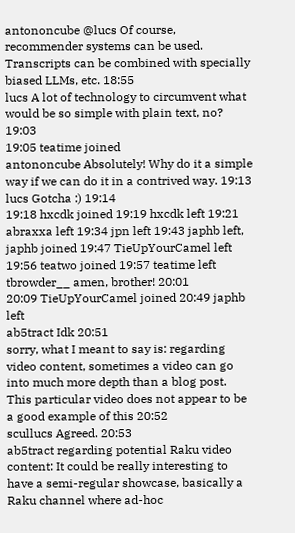antononcube @lucs Of course, recommender systems can be used. Transcripts can be combined with specially biased LLMs, etc. 18:55
lucs A lot of technology to circumvent what would be so simple with plain text, no? 19:03
19:05 teatime joined
antononcube Absolutely! Why do it a simple way if we can do it in a contrived way. 19:13
lucs Gotcha :) 19:14
19:18 hxcdk joined 19:19 hxcdk left 19:21 abraxxa left 19:34 jpn left 19:43 japhb left, japhb joined 19:47 TieUpYourCamel left 19:56 teatwo joined 19:57 teatime left
tbrowder__ amen, brother! 20:01
20:09 TieUpYourCamel joined 20:49 japhb left
ab5tract Idk 20:51
sorry, what I meant to say is: regarding video content, sometimes a video can go into much more depth than a blog post. This particular video does not appear to be a good example of this 20:52
scullucs Agreed. 20:53
ab5tract regarding potential Raku video content: It could be really interesting to have a semi-regular showcase, basically a Raku channel where ad-hoc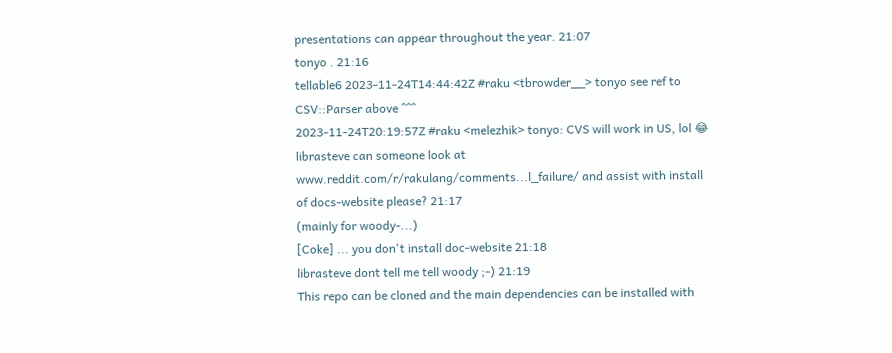presentations can appear throughout the year. 21:07
tonyo . 21:16
tellable6 2023-11-24T14:44:42Z #raku <tbrowder__> tonyo see ref to CSV::Parser above ^^^
2023-11-24T20:19:57Z #raku <melezhik> tonyo: CVS will work in US, lol 😂
librasteve can someone look at www.reddit.com/r/rakulang/comments...l_failure/ and assist with install of docs-website please? 21:17
(mainly for woody-...)
[Coke] ... you don't install doc-website 21:18
librasteve dont tell me tell woody ;-) 21:19
This repo can be cloned and the main dependencies can be installed with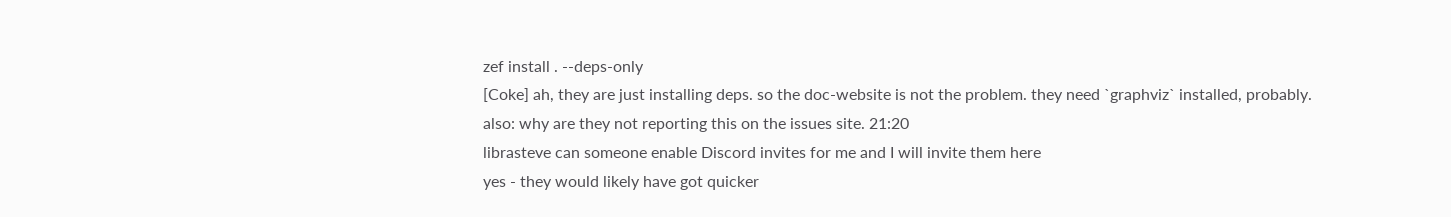zef install . --deps-only
[Coke] ah, they are just installing deps. so the doc-website is not the problem. they need `graphviz` installed, probably.
also: why are they not reporting this on the issues site. 21:20
librasteve can someone enable Discord invites for me and I will invite them here
yes - they would likely have got quicker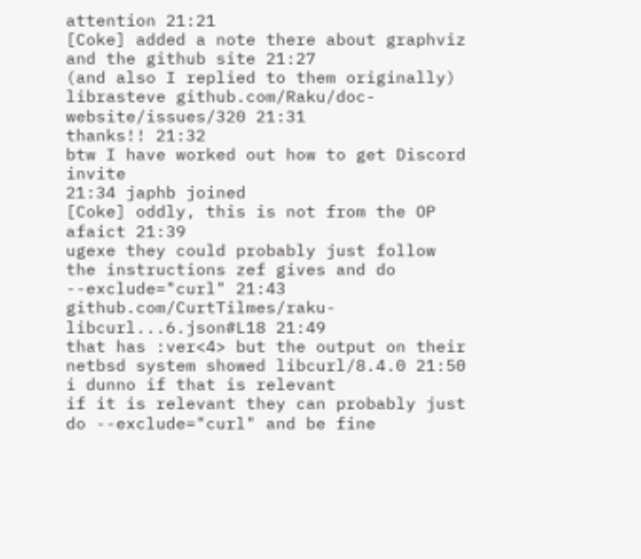attention 21:21
[Coke] added a note there about graphviz and the github site 21:27
(and also I replied to them originally)
librasteve github.com/Raku/doc-website/issues/320 21:31
thanks!! 21:32
btw I have worked out how to get Discord invite
21:34 japhb joined
[Coke] oddly, this is not from the OP afaict 21:39
ugexe they could probably just follow the instructions zef gives and do --exclude="curl" 21:43
github.com/CurtTilmes/raku-libcurl...6.json#L18 21:49
that has :ver<4> but the output on their netbsd system showed libcurl/8.4.0 21:50
i dunno if that is relevant
if it is relevant they can probably just do --exclude="curl" and be fine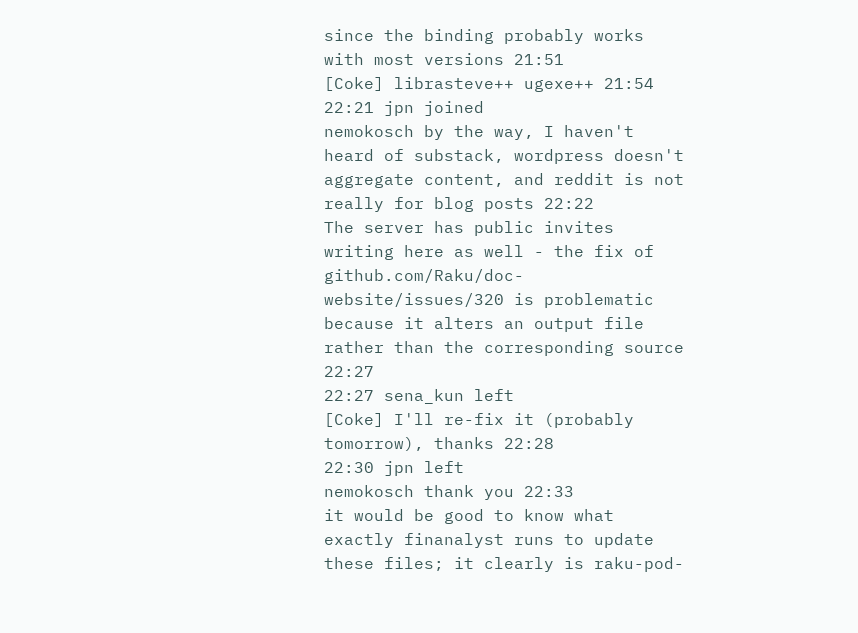since the binding probably works with most versions 21:51
[Coke] librasteve++ ugexe++ 21:54
22:21 jpn joined
nemokosch by the way, I haven't heard of substack, wordpress doesn't aggregate content, and reddit is not really for blog posts 22:22
The server has public invites
writing here as well - the fix of github.com/Raku/doc-website/issues/320 is problematic because it alters an output file rather than the corresponding source 22:27
22:27 sena_kun left
[Coke] I'll re-fix it (probably tomorrow), thanks 22:28
22:30 jpn left
nemokosch thank you 22:33
it would be good to know what exactly finanalyst runs to update these files; it clearly is raku-pod-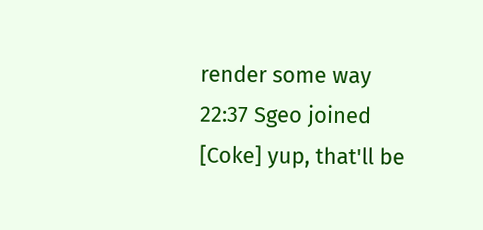render some way
22:37 Sgeo joined
[Coke] yup, that'll be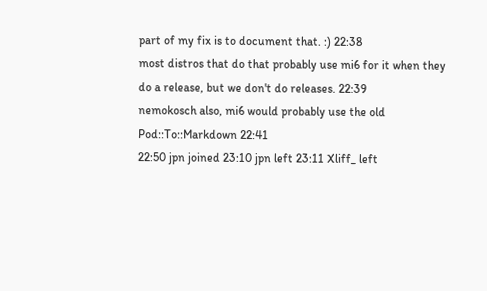part of my fix is to document that. :) 22:38
most distros that do that probably use mi6 for it when they do a release, but we don't do releases. 22:39
nemokosch also, mi6 would probably use the old Pod::To::Markdown 22:41
22:50 jpn joined 23:10 jpn left 23:11 Xliff_ left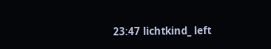23:47 lichtkind_ left